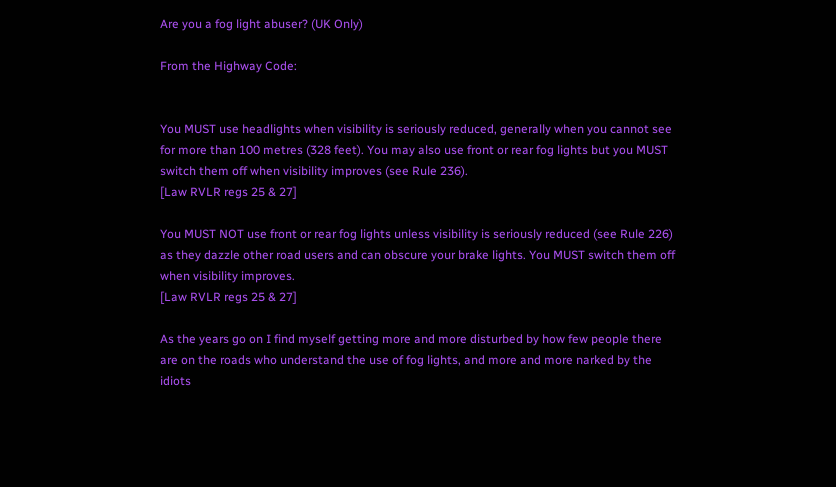Are you a fog light abuser? (UK Only)

From the Highway Code:


You MUST use headlights when visibility is seriously reduced, generally when you cannot see for more than 100 metres (328 feet). You may also use front or rear fog lights but you MUST switch them off when visibility improves (see Rule 236).
[Law RVLR regs 25 & 27]

You MUST NOT use front or rear fog lights unless visibility is seriously reduced (see Rule 226) as they dazzle other road users and can obscure your brake lights. You MUST switch them off when visibility improves.
[Law RVLR regs 25 & 27]

As the years go on I find myself getting more and more disturbed by how few people there are on the roads who understand the use of fog lights, and more and more narked by the idiots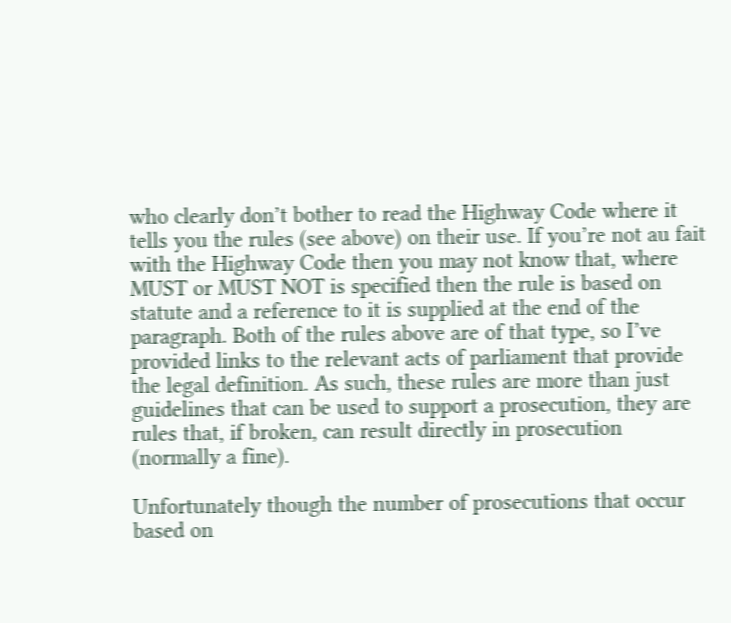who clearly don’t bother to read the Highway Code where it tells you the rules (see above) on their use. If you’re not au fait with the Highway Code then you may not know that, where MUST or MUST NOT is specified then the rule is based on statute and a reference to it is supplied at the end of the paragraph. Both of the rules above are of that type, so I’ve provided links to the relevant acts of parliament that provide the legal definition. As such, these rules are more than just guidelines that can be used to support a prosecution, they are rules that, if broken, can result directly in prosecution (normally a fine).

Unfortunately though the number of prosecutions that occur based on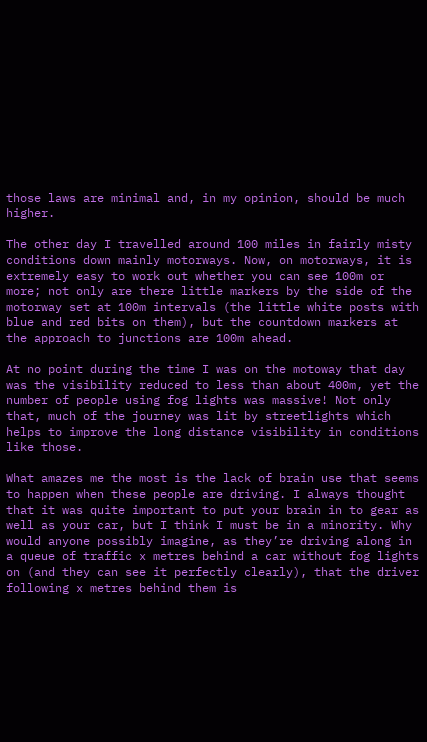those laws are minimal and, in my opinion, should be much higher.

The other day I travelled around 100 miles in fairly misty conditions down mainly motorways. Now, on motorways, it is extremely easy to work out whether you can see 100m or more; not only are there little markers by the side of the motorway set at 100m intervals (the little white posts with blue and red bits on them), but the countdown markers at the approach to junctions are 100m ahead.

At no point during the time I was on the motoway that day was the visibility reduced to less than about 400m, yet the number of people using fog lights was massive! Not only that, much of the journey was lit by streetlights which helps to improve the long distance visibility in conditions like those.

What amazes me the most is the lack of brain use that seems to happen when these people are driving. I always thought that it was quite important to put your brain in to gear as well as your car, but I think I must be in a minority. Why would anyone possibly imagine, as they’re driving along in a queue of traffic x metres behind a car without fog lights on (and they can see it perfectly clearly), that the driver following x metres behind them is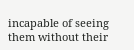incapable of seeing them without their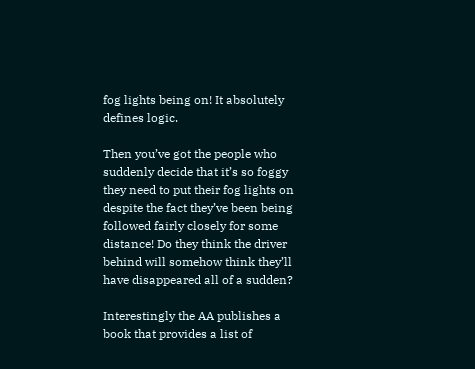fog lights being on! It absolutely defines logic.

Then you’ve got the people who suddenly decide that it’s so foggy they need to put their fog lights on despite the fact they’ve been being followed fairly closely for some distance! Do they think the driver behind will somehow think they’ll have disappeared all of a sudden?

Interestingly the AA publishes a book that provides a list of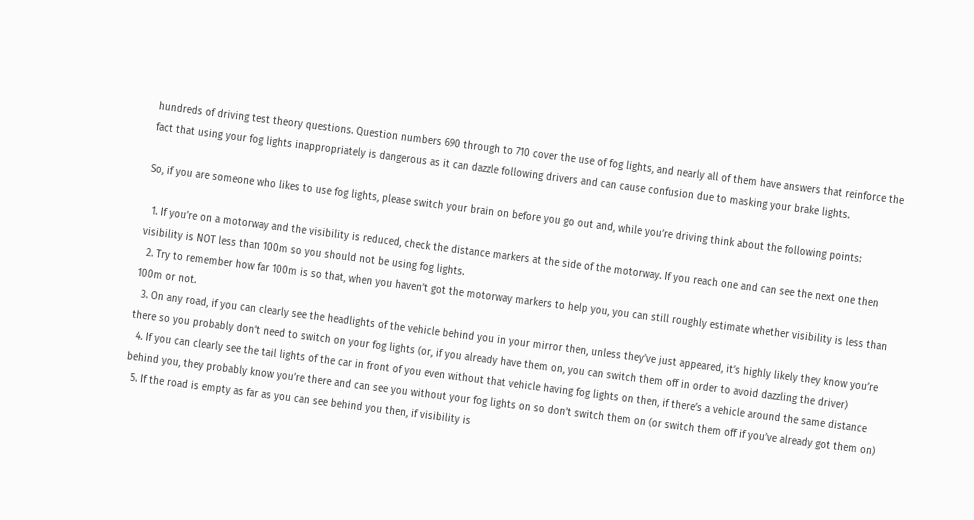hundreds of driving test theory questions. Question numbers 690 through to 710 cover the use of fog lights, and nearly all of them have answers that reinforce the fact that using your fog lights inappropriately is dangerous as it can dazzle following drivers and can cause confusion due to masking your brake lights.

So, if you are someone who likes to use fog lights, please switch your brain on before you go out and, while you’re driving think about the following points:

  1. If you’re on a motorway and the visibility is reduced, check the distance markers at the side of the motorway. If you reach one and can see the next one then visibility is NOT less than 100m so you should not be using fog lights.
  2. Try to remember how far 100m is so that, when you haven’t got the motorway markers to help you, you can still roughly estimate whether visibility is less than 100m or not.
  3. On any road, if you can clearly see the headlights of the vehicle behind you in your mirror then, unless they’ve just appeared, it’s highly likely they know you’re there so you probably don’t need to switch on your fog lights (or, if you already have them on, you can switch them off in order to avoid dazzling the driver)
  4. If you can clearly see the tail lights of the car in front of you even without that vehicle having fog lights on then, if there’s a vehicle around the same distance behind you, they probably know you’re there and can see you without your fog lights on so don’t switch them on (or switch them off if you’ve already got them on)
  5. If the road is empty as far as you can see behind you then, if visibility is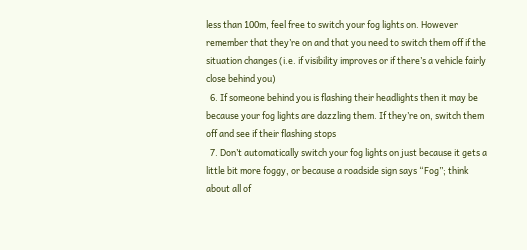less than 100m, feel free to switch your fog lights on. However remember that they’re on and that you need to switch them off if the situation changes (i.e. if visibility improves or if there’s a vehicle fairly close behind you)
  6. If someone behind you is flashing their headlights then it may be because your fog lights are dazzling them. If they’re on, switch them off and see if their flashing stops
  7. Don’t automatically switch your fog lights on just because it gets a little bit more foggy, or because a roadside sign says “Fog”; think about all of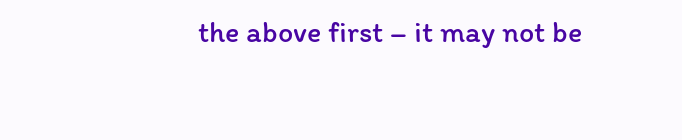the above first – it may not be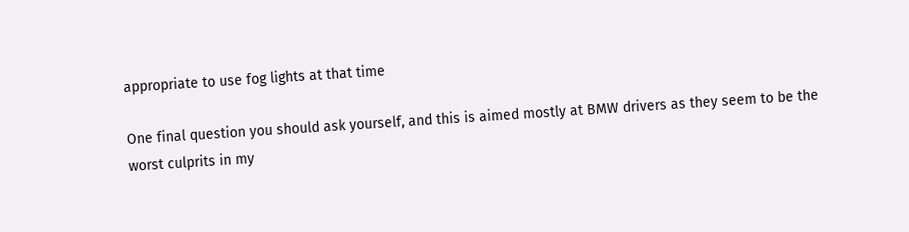appropriate to use fog lights at that time

One final question you should ask yourself, and this is aimed mostly at BMW drivers as they seem to be the worst culprits in my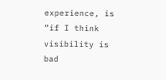experience, is “if I think visibility is bad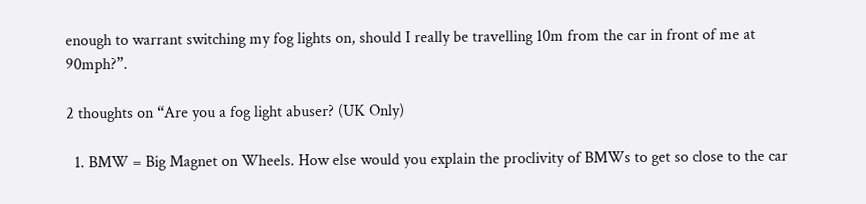enough to warrant switching my fog lights on, should I really be travelling 10m from the car in front of me at 90mph?”.

2 thoughts on “Are you a fog light abuser? (UK Only)

  1. BMW = Big Magnet on Wheels. How else would you explain the proclivity of BMWs to get so close to the car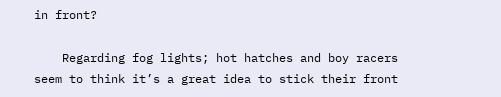in front?

    Regarding fog lights; hot hatches and boy racers seem to think it’s a great idea to stick their front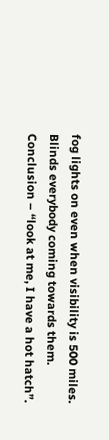fog lights on even when visibility is 500 miles. Blinds everybody coming towards them. Conclusion – “look at me, I have a hot hatch”.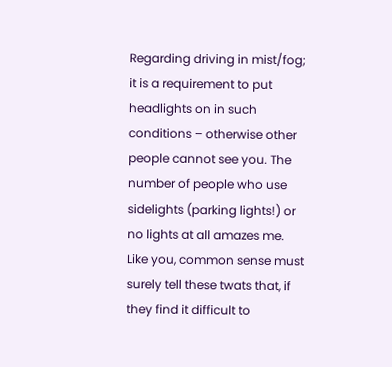Regarding driving in mist/fog; it is a requirement to put headlights on in such conditions – otherwise other people cannot see you. The number of people who use sidelights (parking lights!) or no lights at all amazes me. Like you, common sense must surely tell these twats that, if they find it difficult to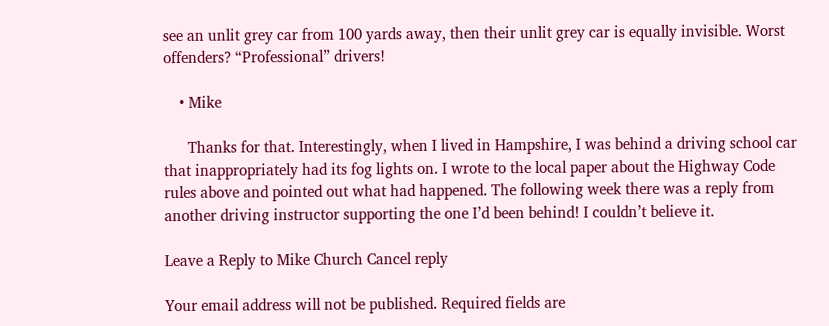see an unlit grey car from 100 yards away, then their unlit grey car is equally invisible. Worst offenders? “Professional” drivers!

    • Mike

      Thanks for that. Interestingly, when I lived in Hampshire, I was behind a driving school car that inappropriately had its fog lights on. I wrote to the local paper about the Highway Code rules above and pointed out what had happened. The following week there was a reply from another driving instructor supporting the one I’d been behind! I couldn’t believe it.

Leave a Reply to Mike Church Cancel reply

Your email address will not be published. Required fields are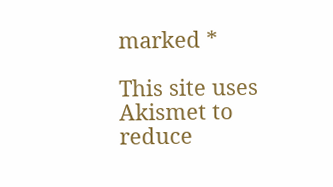marked *

This site uses Akismet to reduce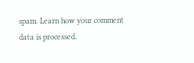spam. Learn how your comment data is processed.